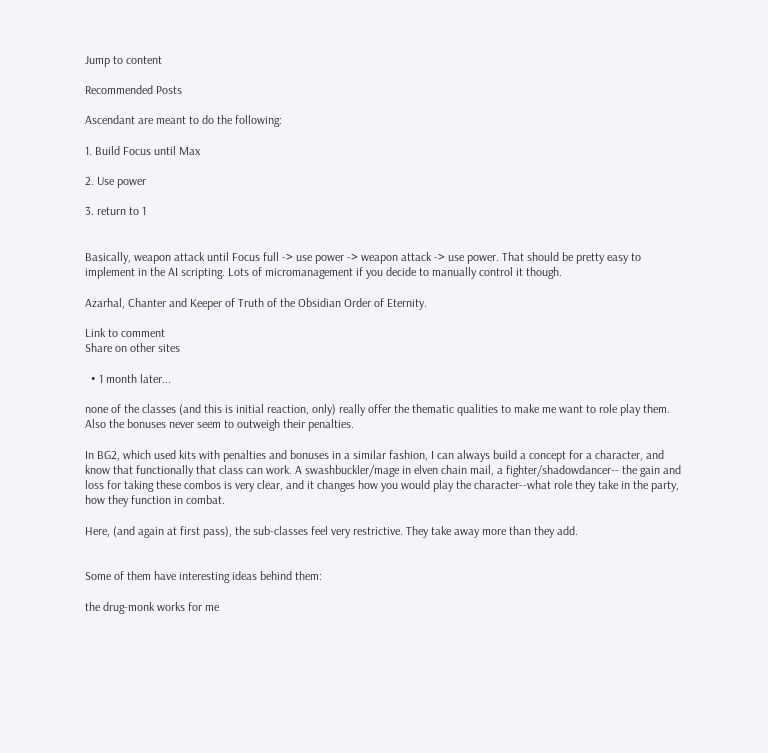Jump to content

Recommended Posts

Ascendant are meant to do the following:

1. Build Focus until Max

2. Use power

3. return to 1


Basically, weapon attack until Focus full -> use power -> weapon attack -> use power. That should be pretty easy to implement in the AI scripting. Lots of micromanagement if you decide to manually control it though.

Azarhal, Chanter and Keeper of Truth of the Obsidian Order of Eternity.

Link to comment
Share on other sites

  • 1 month later...

none of the classes (and this is initial reaction, only) really offer the thematic qualities to make me want to role play them. Also the bonuses never seem to outweigh their penalties.

In BG2, which used kits with penalties and bonuses in a similar fashion, I can always build a concept for a character, and know that functionally that class can work. A swashbuckler/mage in elven chain mail, a fighter/shadowdancer-- the gain and loss for taking these combos is very clear, and it changes how you would play the character--what role they take in the party, how they function in combat.

Here, (and again at first pass), the sub-classes feel very restrictive. They take away more than they add.


Some of them have interesting ideas behind them:

the drug-monk works for me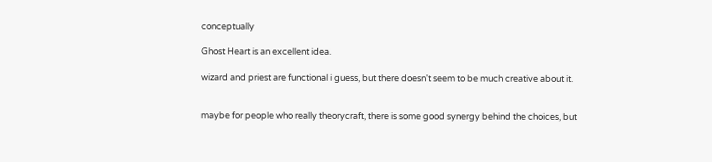conceptually

Ghost Heart is an excellent idea.

wizard and priest are functional i guess, but there doesn't seem to be much creative about it.


maybe for people who really theorycraft, there is some good synergy behind the choices, but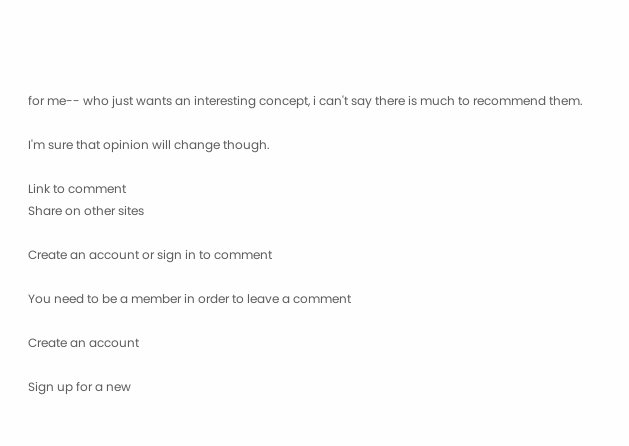for me-- who just wants an interesting concept, i can't say there is much to recommend them.

I'm sure that opinion will change though.

Link to comment
Share on other sites

Create an account or sign in to comment

You need to be a member in order to leave a comment

Create an account

Sign up for a new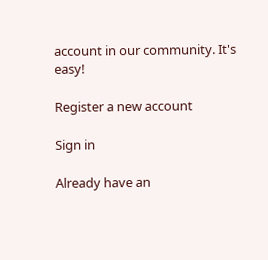account in our community. It's easy!

Register a new account

Sign in

Already have an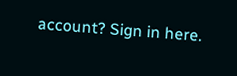account? Sign in here.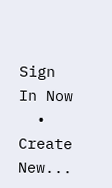Sign In Now
  • Create New...